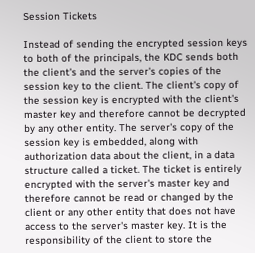Session Tickets

Instead of sending the encrypted session keys to both of the principals, the KDC sends both the client's and the server's copies of the session key to the client. The client's copy of the session key is encrypted with the client's master key and therefore cannot be decrypted by any other entity. The server's copy of the session key is embedded, along with authorization data about the client, in a data structure called a ticket. The ticket is entirely encrypted with the server's master key and therefore cannot be read or changed by the client or any other entity that does not have access to the server's master key. It is the responsibility of the client to store the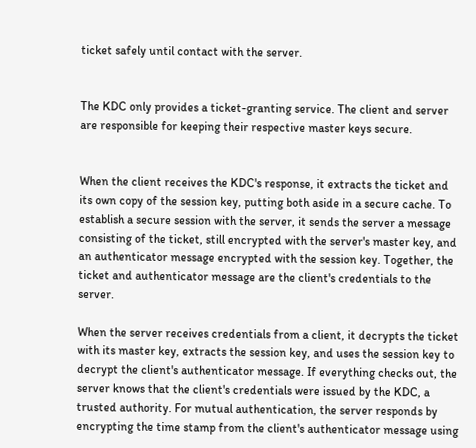ticket safely until contact with the server.


The KDC only provides a ticket-granting service. The client and server are responsible for keeping their respective master keys secure.


When the client receives the KDC's response, it extracts the ticket and its own copy of the session key, putting both aside in a secure cache. To establish a secure session with the server, it sends the server a message consisting of the ticket, still encrypted with the server's master key, and an authenticator message encrypted with the session key. Together, the ticket and authenticator message are the client's credentials to the server.

When the server receives credentials from a client, it decrypts the ticket with its master key, extracts the session key, and uses the session key to decrypt the client's authenticator message. If everything checks out, the server knows that the client's credentials were issued by the KDC, a trusted authority. For mutual authentication, the server responds by encrypting the time stamp from the client's authenticator message using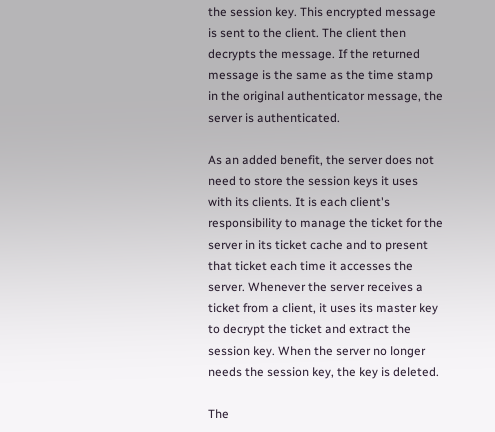the session key. This encrypted message is sent to the client. The client then decrypts the message. If the returned message is the same as the time stamp in the original authenticator message, the server is authenticated.

As an added benefit, the server does not need to store the session keys it uses with its clients. It is each client's responsibility to manage the ticket for the server in its ticket cache and to present that ticket each time it accesses the server. Whenever the server receives a ticket from a client, it uses its master key to decrypt the ticket and extract the session key. When the server no longer needs the session key, the key is deleted.

The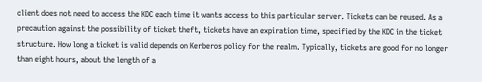client does not need to access the KDC each time it wants access to this particular server. Tickets can be reused. As a precaution against the possibility of ticket theft, tickets have an expiration time, specified by the KDC in the ticket structure. How long a ticket is valid depends on Kerberos policy for the realm. Typically, tickets are good for no longer than eight hours, about the length of a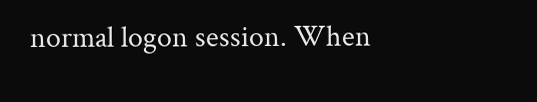normal logon session. When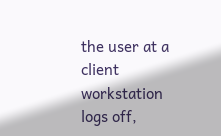the user at a client workstation logs off,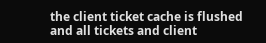the client ticket cache is flushed and all tickets and client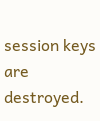session keys are destroyed.